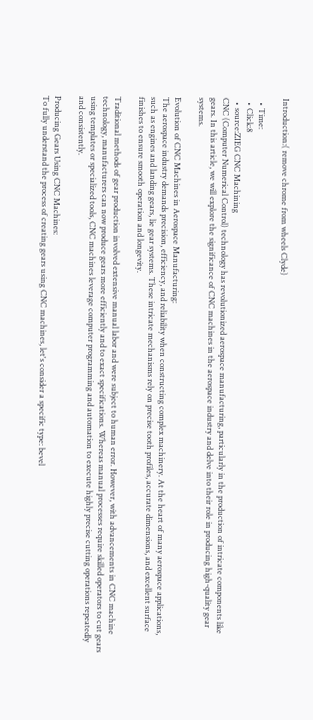Introduction:( remove chrome from wheels Clyde)

  • Time:
  • Click:8
  • source:ZIEG CNC Machining
CNC (Computer Numerical Control) technology has revolutionized aerospace manufacturing, particularly in the production of intricate components like gears. In this article, we will explore the significance of CNC machines in the aerospace industry and delve into their role in producing high-quality gear systems.

Evolution of CNC Machines in Aerospace Manufacturing:
The aerospace industry demands precision, efficiency, and reliability when constructing complex machinery. At the heart of many aerospace applications, such as engines and landing gears, lie gear systems. These intricate mechanisms rely on precise tooth profiles, accurate dimensions, and excellent surface finishes to ensure smooth operation and longevity.

Traditional methods of gear production involved extensive manual labor and were subject to human error. However, with advancements in CNC machine technology, manufacturers can now produce gears more efficiently and to exact specifications. Whereas manual processes require skilled operators to cut gears using templates or specialized tools, CNC machines leverage computer programming and automation to execute highly precise cutting operations repeatedly and consistently.

Producing Gears Using CNC Machines:
To fully understand the process of creating gears using CNC machines, let's consider a specific type: bevel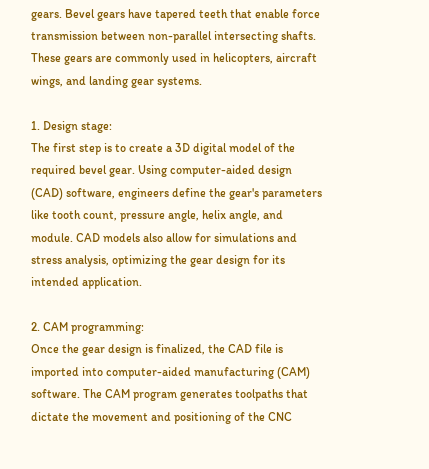gears. Bevel gears have tapered teeth that enable force transmission between non-parallel intersecting shafts. These gears are commonly used in helicopters, aircraft wings, and landing gear systems.

1. Design stage:
The first step is to create a 3D digital model of the required bevel gear. Using computer-aided design (CAD) software, engineers define the gear's parameters like tooth count, pressure angle, helix angle, and module. CAD models also allow for simulations and stress analysis, optimizing the gear design for its intended application.

2. CAM programming:
Once the gear design is finalized, the CAD file is imported into computer-aided manufacturing (CAM) software. The CAM program generates toolpaths that dictate the movement and positioning of the CNC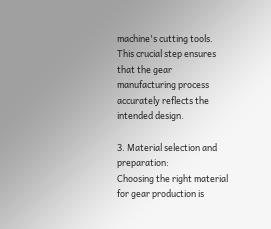machine's cutting tools. This crucial step ensures that the gear manufacturing process accurately reflects the intended design.

3. Material selection and preparation:
Choosing the right material for gear production is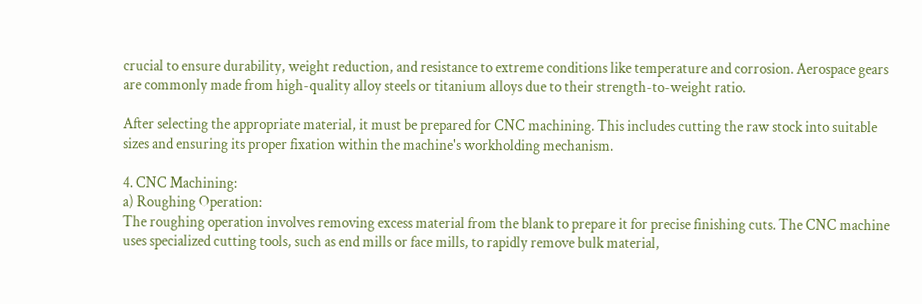crucial to ensure durability, weight reduction, and resistance to extreme conditions like temperature and corrosion. Aerospace gears are commonly made from high-quality alloy steels or titanium alloys due to their strength-to-weight ratio.

After selecting the appropriate material, it must be prepared for CNC machining. This includes cutting the raw stock into suitable sizes and ensuring its proper fixation within the machine's workholding mechanism.

4. CNC Machining:
a) Roughing Operation:
The roughing operation involves removing excess material from the blank to prepare it for precise finishing cuts. The CNC machine uses specialized cutting tools, such as end mills or face mills, to rapidly remove bulk material,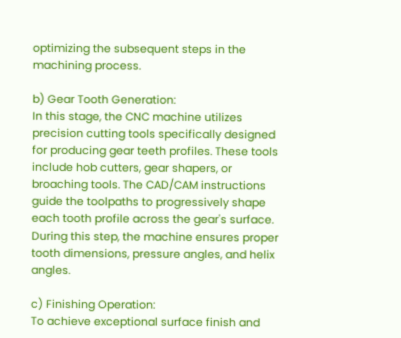optimizing the subsequent steps in the machining process.

b) Gear Tooth Generation:
In this stage, the CNC machine utilizes precision cutting tools specifically designed for producing gear teeth profiles. These tools include hob cutters, gear shapers, or broaching tools. The CAD/CAM instructions guide the toolpaths to progressively shape each tooth profile across the gear's surface. During this step, the machine ensures proper tooth dimensions, pressure angles, and helix angles.

c) Finishing Operation:
To achieve exceptional surface finish and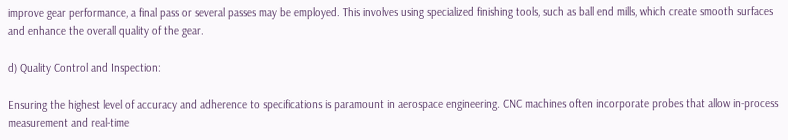improve gear performance, a final pass or several passes may be employed. This involves using specialized finishing tools, such as ball end mills, which create smooth surfaces and enhance the overall quality of the gear.

d) Quality Control and Inspection:

Ensuring the highest level of accuracy and adherence to specifications is paramount in aerospace engineering. CNC machines often incorporate probes that allow in-process measurement and real-time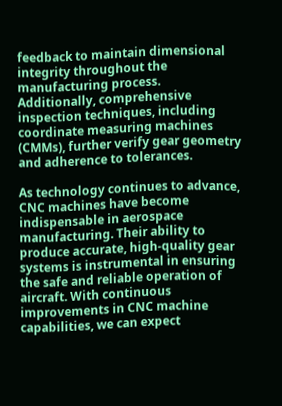feedback to maintain dimensional integrity throughout the manufacturing process. Additionally, comprehensive inspection techniques, including coordinate measuring machines (CMMs), further verify gear geometry and adherence to tolerances.

As technology continues to advance, CNC machines have become indispensable in aerospace manufacturing. Their ability to produce accurate, high-quality gear systems is instrumental in ensuring the safe and reliable operation of aircraft. With continuous improvements in CNC machine capabilities, we can expect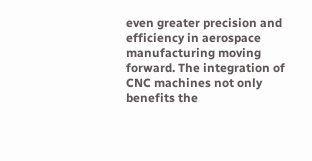even greater precision and efficiency in aerospace manufacturing moving forward. The integration of CNC machines not only benefits the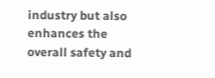industry but also enhances the overall safety and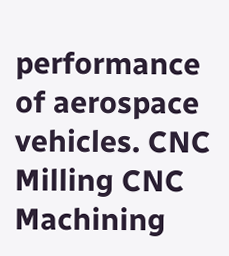performance of aerospace vehicles. CNC Milling CNC Machining